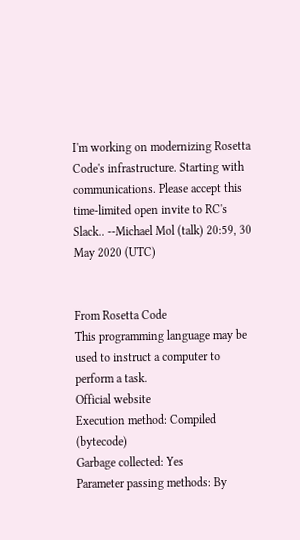I'm working on modernizing Rosetta Code's infrastructure. Starting with communications. Please accept this time-limited open invite to RC's Slack.. --Michael Mol (talk) 20:59, 30 May 2020 (UTC)


From Rosetta Code
This programming language may be used to instruct a computer to perform a task.
Official website
Execution method: Compiled (bytecode)
Garbage collected: Yes
Parameter passing methods: By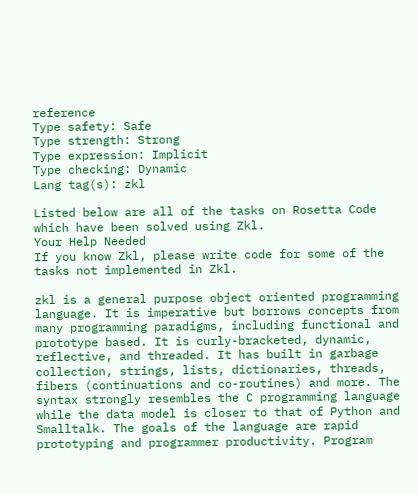reference
Type safety: Safe
Type strength: Strong
Type expression: Implicit
Type checking: Dynamic
Lang tag(s): zkl

Listed below are all of the tasks on Rosetta Code which have been solved using Zkl.
Your Help Needed
If you know Zkl, please write code for some of the tasks not implemented in Zkl.

zkl is a general purpose object oriented programming language. It is imperative but borrows concepts from many programming paradigms, including functional and prototype based. It is curly-bracketed, dynamic, reflective, and threaded. It has built in garbage collection, strings, lists, dictionaries, threads, fibers (continuations and co-routines) and more. The syntax strongly resembles the C programming language while the data model is closer to that of Python and Smalltalk. The goals of the language are rapid prototyping and programmer productivity. Program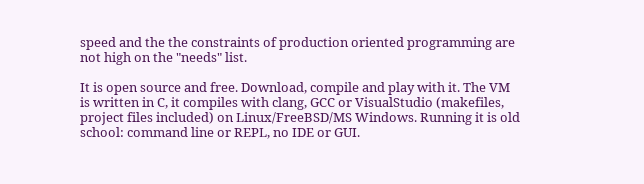speed and the the constraints of production oriented programming are not high on the "needs" list.

It is open source and free. Download, compile and play with it. The VM is written in C, it compiles with clang, GCC or VisualStudio (makefiles, project files included) on Linux/FreeBSD/MS Windows. Running it is old school: command line or REPL, no IDE or GUI.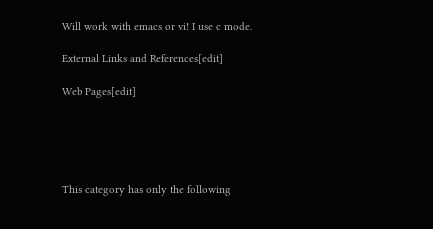Will work with emacs or vi! I use c mode.

External Links and References[edit]

Web Pages[edit]





This category has only the following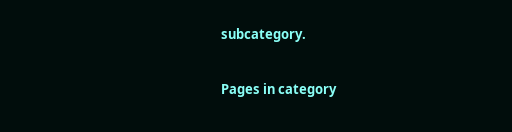subcategory.

Pages in category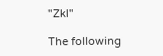"Zkl"

The following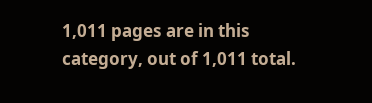1,011 pages are in this category, out of 1,011 total.